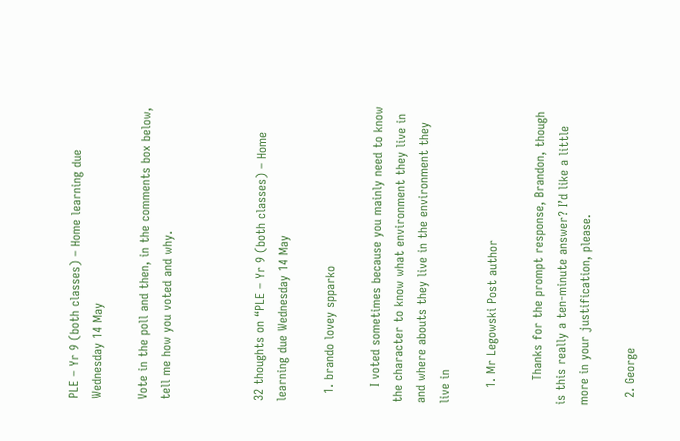PLE – Yr 9 (both classes) – Home learning due Wednesday 14 May

Vote in the poll and then, in the comments box below, tell me how you voted and why.



32 thoughts on “PLE – Yr 9 (both classes) – Home learning due Wednesday 14 May

  1. brando lovey spparko

    I voted sometimes because you mainly need to know the character to know what environment they live in and where abouts they live in the environment they live in

    1. Mr Legowski Post author

      Thanks for the prompt response, Brandon, though is this really a ten-minute answer? I’d like a little more in your justification, please.

  2. George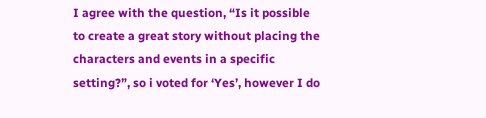I agree with the question, “Is it possible to create a great story without placing the characters and events in a specific setting?”, so i voted for ‘Yes’, however I do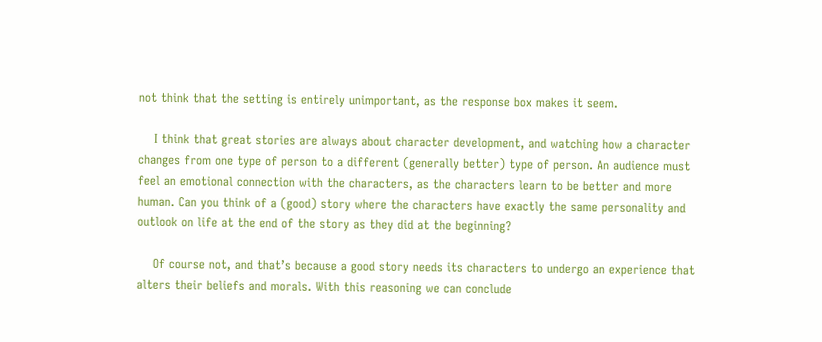not think that the setting is entirely unimportant, as the response box makes it seem.

    I think that great stories are always about character development, and watching how a character changes from one type of person to a different (generally better) type of person. An audience must feel an emotional connection with the characters, as the characters learn to be better and more human. Can you think of a (good) story where the characters have exactly the same personality and outlook on life at the end of the story as they did at the beginning?

    Of course not, and that’s because a good story needs its characters to undergo an experience that alters their beliefs and morals. With this reasoning we can conclude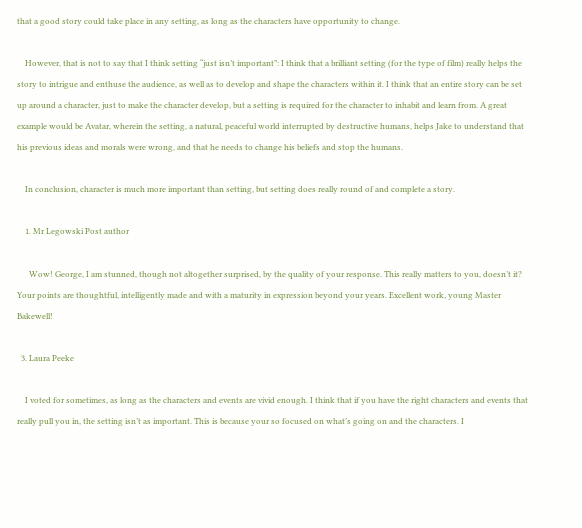that a good story could take place in any setting, as long as the characters have opportunity to change.

    However, that is not to say that I think setting “just isn’t important”: I think that a brilliant setting (for the type of film) really helps the story to intrigue and enthuse the audience, as well as to develop and shape the characters within it. I think that an entire story can be set up around a character, just to make the character develop, but a setting is required for the character to inhabit and learn from. A great example would be Avatar, wherein the setting, a natural, peaceful world interrupted by destructive humans, helps Jake to understand that his previous ideas and morals were wrong, and that he needs to change his beliefs and stop the humans.

    In conclusion, character is much more important than setting, but setting does really round of and complete a story.

    1. Mr Legowski Post author

      Wow! George, I am stunned, though not altogether surprised, by the quality of your response. This really matters to you, doesn’t it? Your points are thoughtful, intelligently made and with a maturity in expression beyond your years. Excellent work, young Master Bakewell!

  3. Laura Peeke

    I voted for sometimes, as long as the characters and events are vivid enough. I think that if you have the right characters and events that really pull you in, the setting isn’t as important. This is because your so focused on what’s going on and the characters. I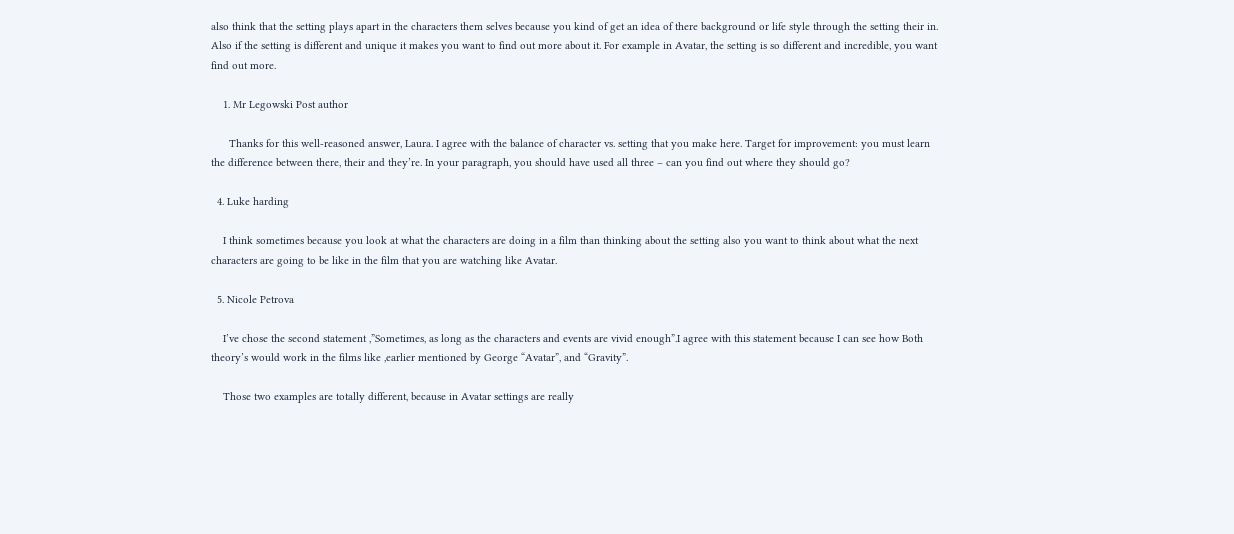also think that the setting plays apart in the characters them selves because you kind of get an idea of there background or life style through the setting their in. Also if the setting is different and unique it makes you want to find out more about it. For example in Avatar, the setting is so different and incredible, you want find out more.

    1. Mr Legowski Post author

      Thanks for this well-reasoned answer, Laura. I agree with the balance of character vs. setting that you make here. Target for improvement: you must learn the difference between there, their and they’re. In your paragraph, you should have used all three – can you find out where they should go?

  4. Luke harding

    I think sometimes because you look at what the characters are doing in a film than thinking about the setting also you want to think about what the next characters are going to be like in the film that you are watching like Avatar.

  5. Nicole Petrova

    I’ve chose the second statement ,”Sometimes, as long as the characters and events are vivid enough”.I agree with this statement because I can see how Both theory’s would work in the films like ,earlier mentioned by George “Avatar”, and “Gravity”.

    Those two examples are totally different, because in Avatar settings are really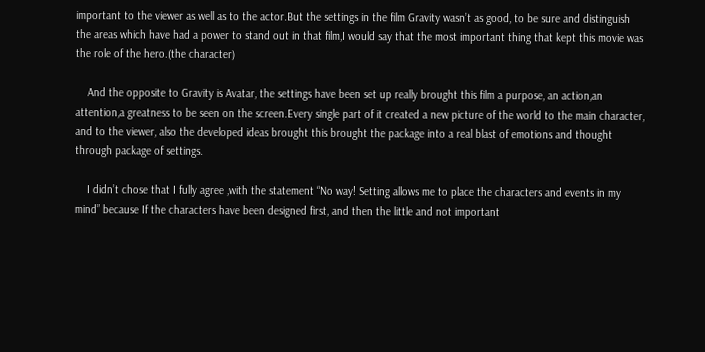important to the viewer as well as to the actor.But the settings in the film Gravity wasn’t as good, to be sure and distinguish the areas which have had a power to stand out in that film,I would say that the most important thing that kept this movie was the role of the hero.(the character)

    And the opposite to Gravity is Avatar, the settings have been set up really brought this film a purpose, an action,an attention,a greatness to be seen on the screen.Every single part of it created a new picture of the world to the main character, and to the viewer, also the developed ideas brought this brought the package into a real blast of emotions and thought through package of settings.

    I didn’t chose that I fully agree ,with the statement “No way! Setting allows me to place the characters and events in my mind” because If the characters have been designed first, and then the little and not important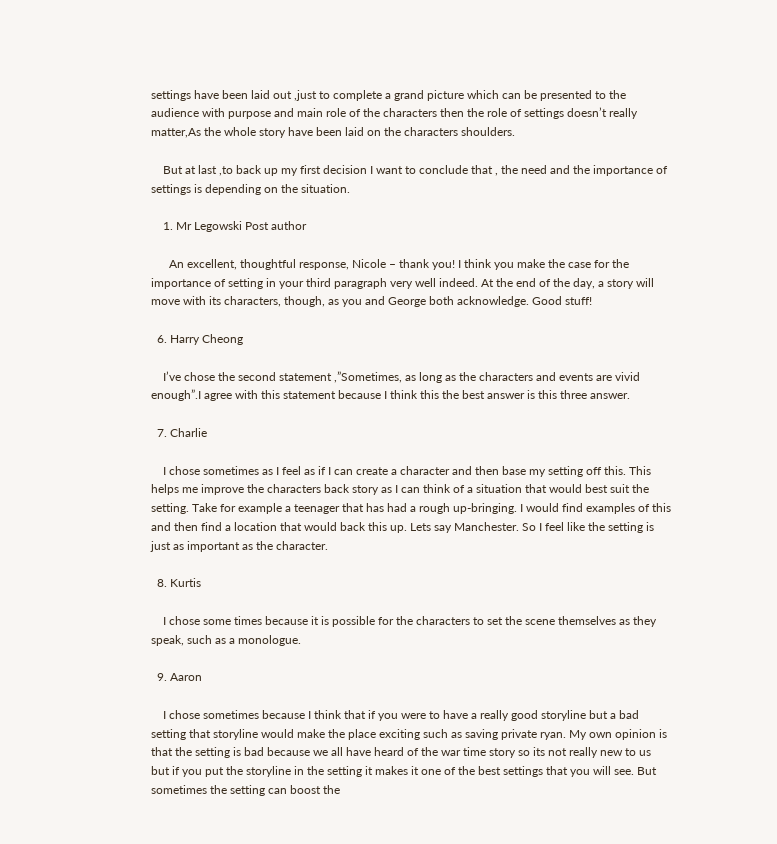settings have been laid out ,just to complete a grand picture which can be presented to the audience with purpose and main role of the characters then the role of settings doesn’t really matter,As the whole story have been laid on the characters shoulders.

    But at last ,to back up my first decision I want to conclude that , the need and the importance of settings is depending on the situation.

    1. Mr Legowski Post author

      An excellent, thoughtful response, Nicole – thank you! I think you make the case for the importance of setting in your third paragraph very well indeed. At the end of the day, a story will move with its characters, though, as you and George both acknowledge. Good stuff!

  6. Harry Cheong

    I’ve chose the second statement ,”Sometimes, as long as the characters and events are vivid enough”.I agree with this statement because I think this the best answer is this three answer.

  7. Charlie

    I chose sometimes as I feel as if I can create a character and then base my setting off this. This helps me improve the characters back story as I can think of a situation that would best suit the setting. Take for example a teenager that has had a rough up-bringing. I would find examples of this and then find a location that would back this up. Lets say Manchester. So I feel like the setting is just as important as the character.

  8. Kurtis

    I chose some times because it is possible for the characters to set the scene themselves as they speak, such as a monologue.

  9. Aaron

    I chose sometimes because I think that if you were to have a really good storyline but a bad setting that storyline would make the place exciting such as saving private ryan. My own opinion is that the setting is bad because we all have heard of the war time story so its not really new to us but if you put the storyline in the setting it makes it one of the best settings that you will see. But sometimes the setting can boost the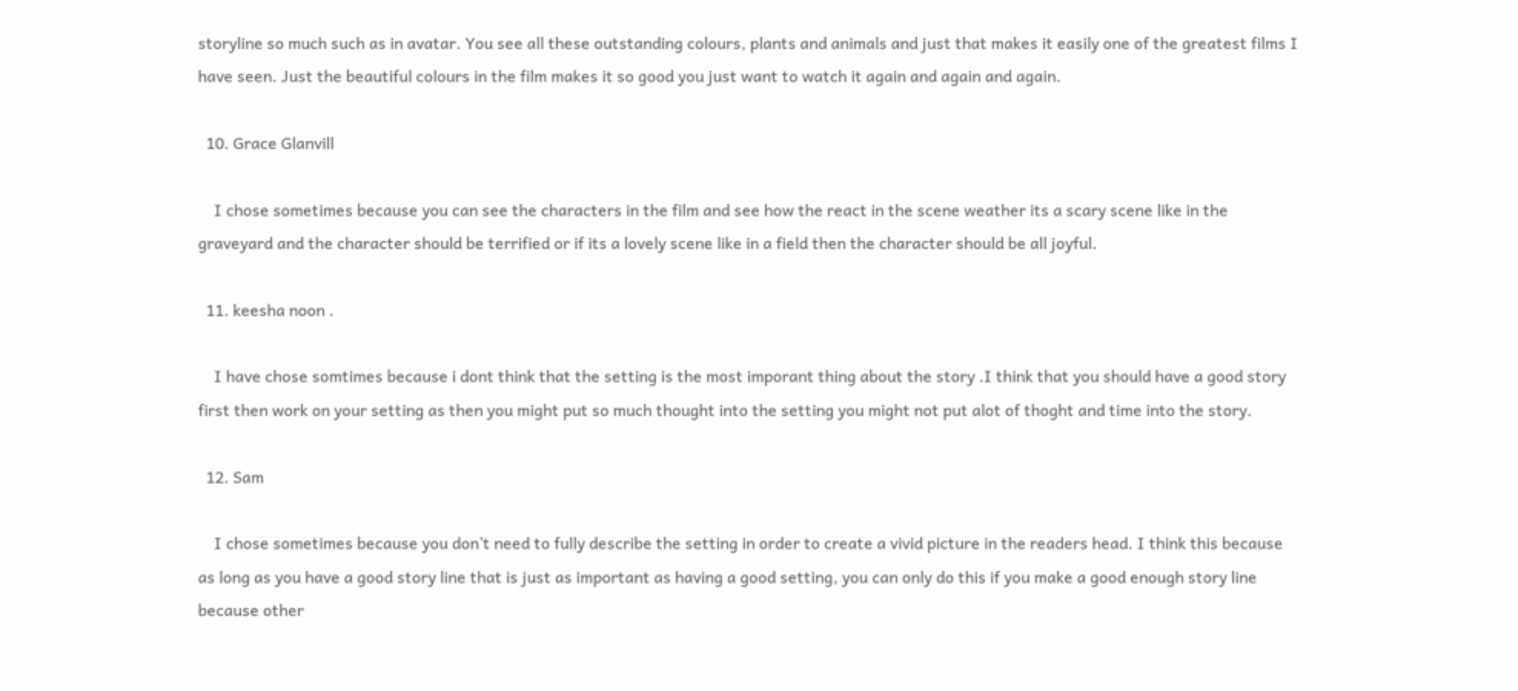storyline so much such as in avatar. You see all these outstanding colours, plants and animals and just that makes it easily one of the greatest films I have seen. Just the beautiful colours in the film makes it so good you just want to watch it again and again and again.

  10. Grace Glanvill

    I chose sometimes because you can see the characters in the film and see how the react in the scene weather its a scary scene like in the graveyard and the character should be terrified or if its a lovely scene like in a field then the character should be all joyful.

  11. keesha noon .

    I have chose somtimes because i dont think that the setting is the most imporant thing about the story .I think that you should have a good story first then work on your setting as then you might put so much thought into the setting you might not put alot of thoght and time into the story.

  12. Sam

    I chose sometimes because you don’t need to fully describe the setting in order to create a vivid picture in the readers head. I think this because as long as you have a good story line that is just as important as having a good setting, you can only do this if you make a good enough story line because other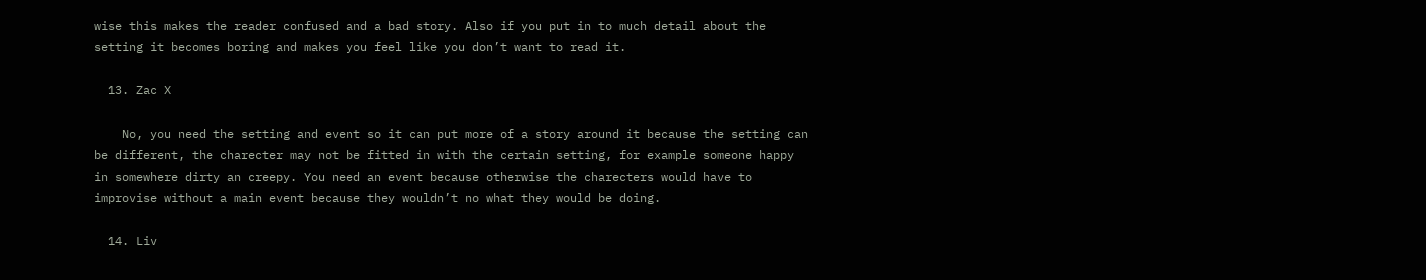wise this makes the reader confused and a bad story. Also if you put in to much detail about the setting it becomes boring and makes you feel like you don’t want to read it.

  13. Zac X

    No, you need the setting and event so it can put more of a story around it because the setting can be different, the charecter may not be fitted in with the certain setting, for example someone happy in somewhere dirty an creepy. You need an event because otherwise the charecters would have to improvise without a main event because they wouldn’t no what they would be doing.

  14. Liv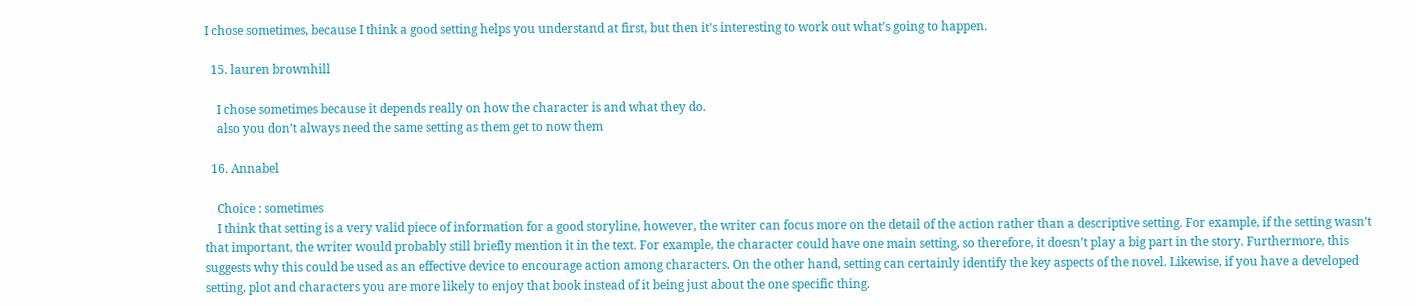I chose sometimes, because I think a good setting helps you understand at first, but then it’s interesting to work out what’s going to happen.

  15. lauren brownhill

    I chose sometimes because it depends really on how the character is and what they do.
    also you don’t always need the same setting as them get to now them

  16. Annabel

    Choice : sometimes
    I think that setting is a very valid piece of information for a good storyline, however, the writer can focus more on the detail of the action rather than a descriptive setting. For example, if the setting wasn’t that important, the writer would probably still briefly mention it in the text. For example, the character could have one main setting, so therefore, it doesn’t play a big part in the story. Furthermore, this suggests why this could be used as an effective device to encourage action among characters. On the other hand, setting can certainly identify the key aspects of the novel. Likewise, if you have a developed setting, plot and characters you are more likely to enjoy that book instead of it being just about the one specific thing.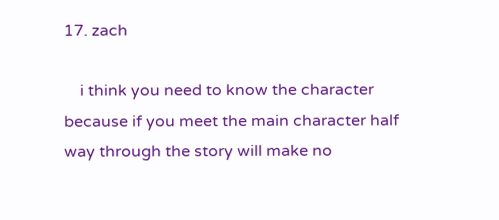17. zach

    i think you need to know the character because if you meet the main character half way through the story will make no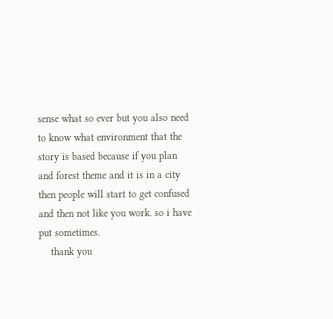sense what so ever but you also need to know what environment that the story is based because if you plan and forest theme and it is in a city then people will start to get confused and then not like you work. so i have put sometimes.
    thank you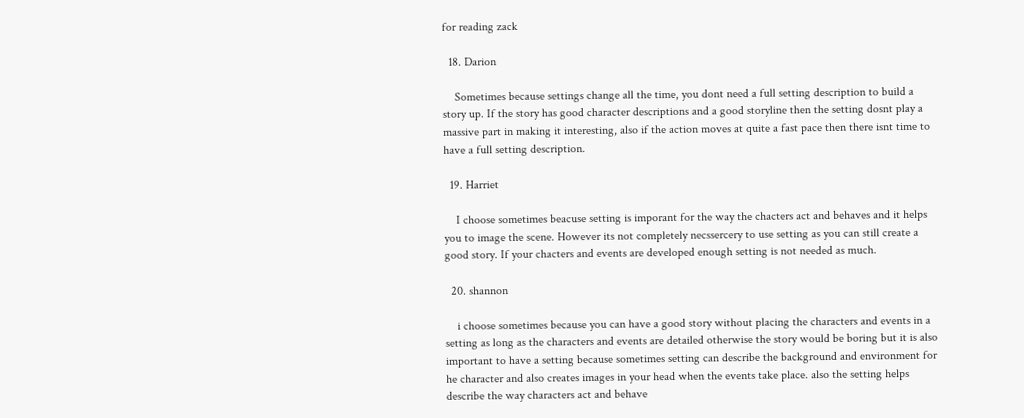for reading zack

  18. Darion

    Sometimes because settings change all the time, you dont need a full setting description to build a story up. If the story has good character descriptions and a good storyline then the setting dosnt play a massive part in making it interesting, also if the action moves at quite a fast pace then there isnt time to have a full setting description.

  19. Harriet

    I choose sometimes beacuse setting is imporant for the way the chacters act and behaves and it helps you to image the scene. However its not completely necssercery to use setting as you can still create a good story. If your chacters and events are developed enough setting is not needed as much.

  20. shannon

    i choose sometimes because you can have a good story without placing the characters and events in a setting as long as the characters and events are detailed otherwise the story would be boring but it is also important to have a setting because sometimes setting can describe the background and environment for he character and also creates images in your head when the events take place. also the setting helps describe the way characters act and behave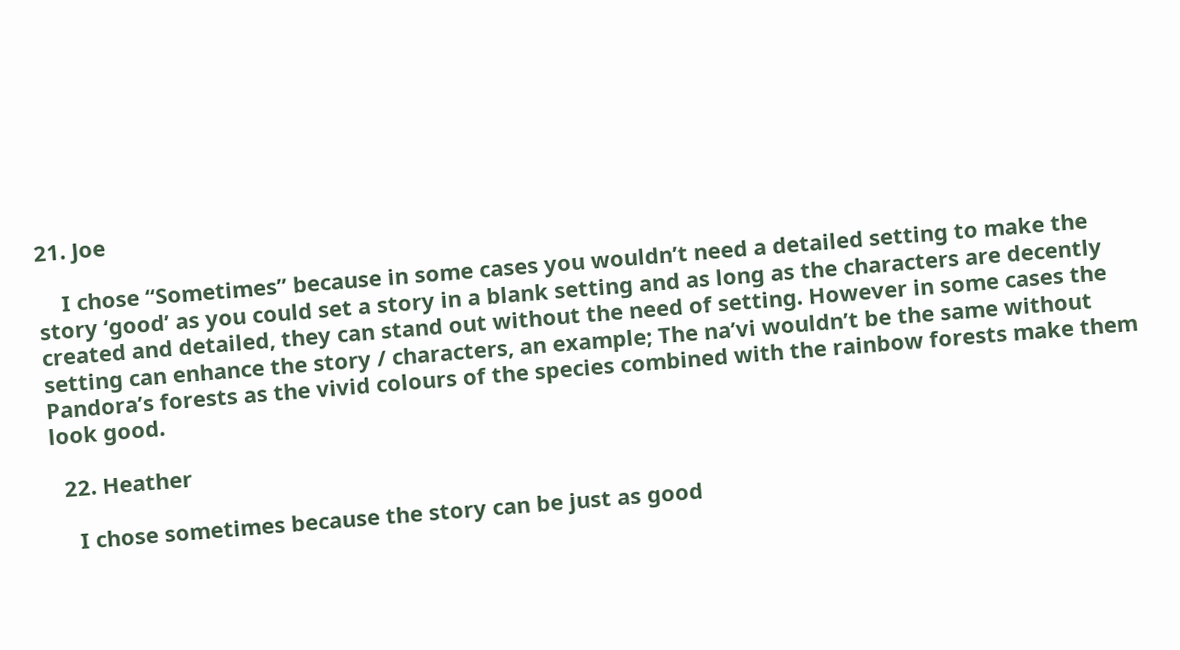21. Joe

    I chose “Sometimes” because in some cases you wouldn’t need a detailed setting to make the story ‘good’ as you could set a story in a blank setting and as long as the characters are decently created and detailed, they can stand out without the need of setting. However in some cases the setting can enhance the story / characters, an example; The na’vi wouldn’t be the same without Pandora’s forests as the vivid colours of the species combined with the rainbow forests make them look good.

  22. Heather

    I chose sometimes because the story can be just as good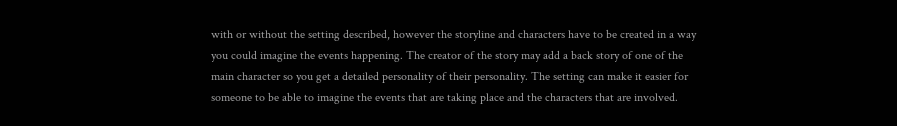with or without the setting described, however the storyline and characters have to be created in a way you could imagine the events happening. The creator of the story may add a back story of one of the main character so you get a detailed personality of their personality. The setting can make it easier for someone to be able to imagine the events that are taking place and the characters that are involved.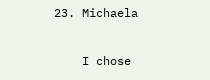23. Michaela

    I chose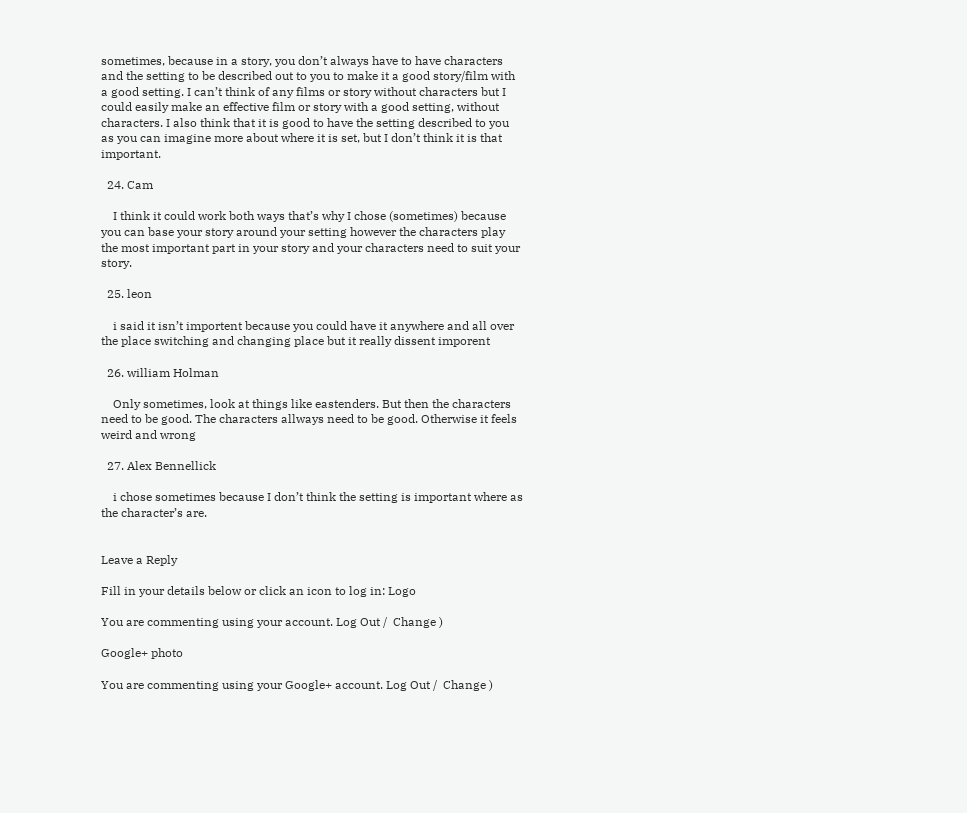sometimes, because in a story, you don’t always have to have characters and the setting to be described out to you to make it a good story/film with a good setting. I can’t think of any films or story without characters but I could easily make an effective film or story with a good setting, without characters. I also think that it is good to have the setting described to you as you can imagine more about where it is set, but I don’t think it is that important.

  24. Cam

    I think it could work both ways that’s why I chose (sometimes) because you can base your story around your setting however the characters play the most important part in your story and your characters need to suit your story.

  25. leon

    i said it isn’t importent because you could have it anywhere and all over the place switching and changing place but it really dissent imporent

  26. william Holman

    Only sometimes, look at things like eastenders. But then the characters need to be good. The characters allways need to be good. Otherwise it feels weird and wrong

  27. Alex Bennellick

    i chose sometimes because I don’t think the setting is important where as the character’s are.


Leave a Reply

Fill in your details below or click an icon to log in: Logo

You are commenting using your account. Log Out /  Change )

Google+ photo

You are commenting using your Google+ account. Log Out /  Change )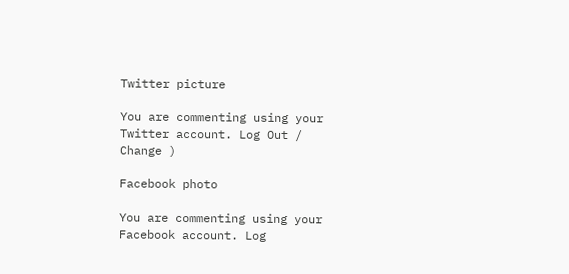Twitter picture

You are commenting using your Twitter account. Log Out /  Change )

Facebook photo

You are commenting using your Facebook account. Log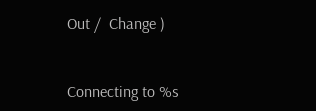Out /  Change )


Connecting to %s